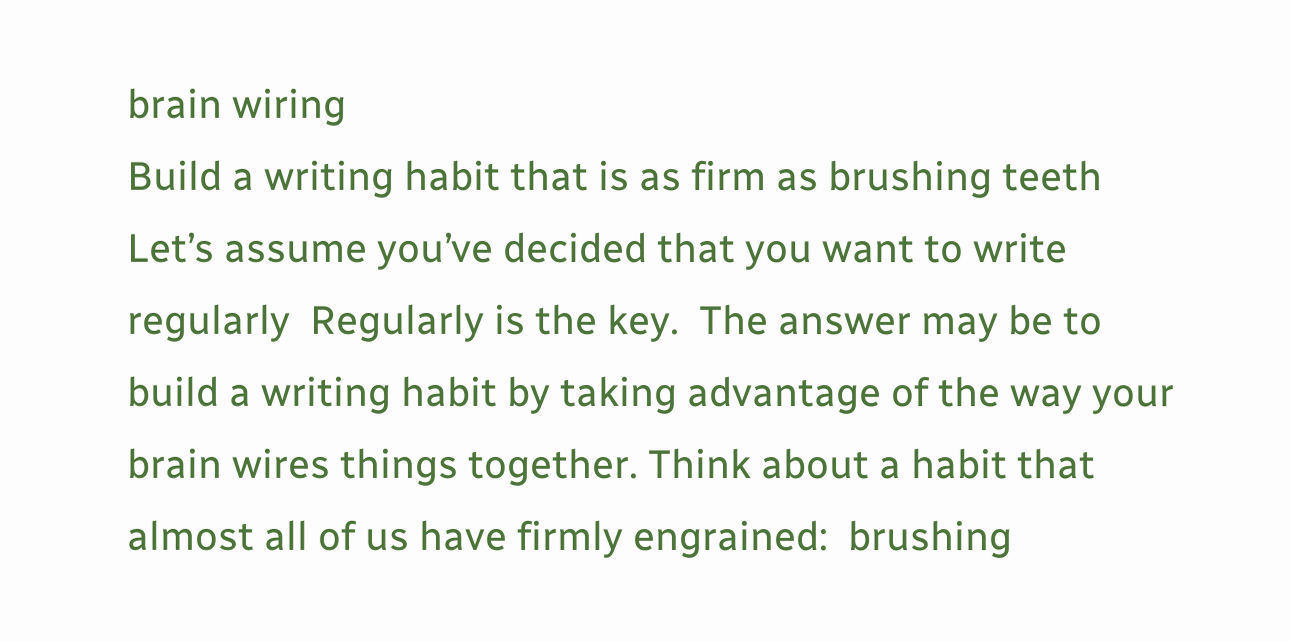brain wiring
Build a writing habit that is as firm as brushing teeth
Let’s assume you’ve decided that you want to write regularly  Regularly is the key.  The answer may be to build a writing habit by taking advantage of the way your brain wires things together. Think about a habit that almost all of us have firmly engrained:  brushing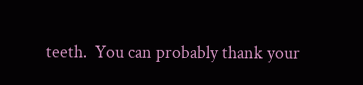teeth.  You can probably thank your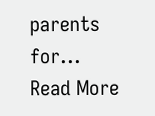parents for...
Read More